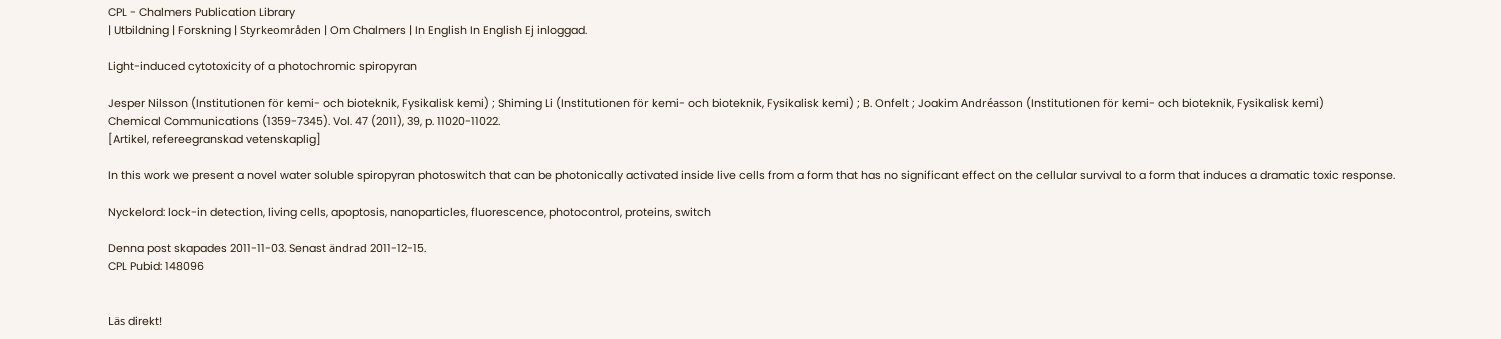CPL - Chalmers Publication Library
| Utbildning | Forskning | Styrkeområden | Om Chalmers | In English In English Ej inloggad.

Light-induced cytotoxicity of a photochromic spiropyran

Jesper Nilsson (Institutionen för kemi- och bioteknik, Fysikalisk kemi) ; Shiming Li (Institutionen för kemi- och bioteknik, Fysikalisk kemi) ; B. Onfelt ; Joakim Andréasson (Institutionen för kemi- och bioteknik, Fysikalisk kemi)
Chemical Communications (1359-7345). Vol. 47 (2011), 39, p. 11020-11022.
[Artikel, refereegranskad vetenskaplig]

In this work we present a novel water soluble spiropyran photoswitch that can be photonically activated inside live cells from a form that has no significant effect on the cellular survival to a form that induces a dramatic toxic response.

Nyckelord: lock-in detection, living cells, apoptosis, nanoparticles, fluorescence, photocontrol, proteins, switch

Denna post skapades 2011-11-03. Senast ändrad 2011-12-15.
CPL Pubid: 148096


Läs direkt!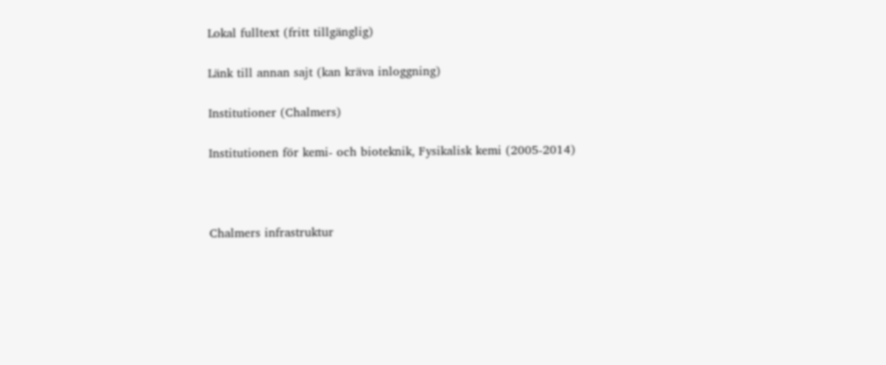Lokal fulltext (fritt tillgänglig)

Länk till annan sajt (kan kräva inloggning)

Institutioner (Chalmers)

Institutionen för kemi- och bioteknik, Fysikalisk kemi (2005-2014)



Chalmers infrastruktur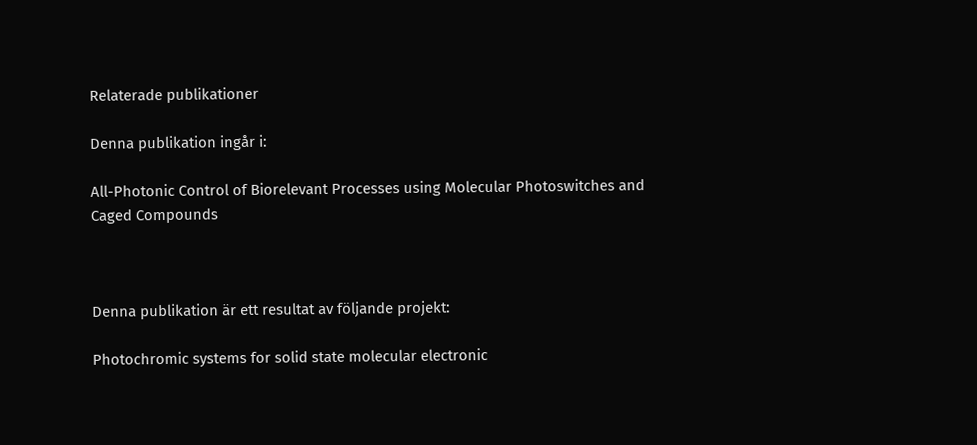Relaterade publikationer

Denna publikation ingår i:

All-Photonic Control of Biorelevant Processes using Molecular Photoswitches and Caged Compounds



Denna publikation är ett resultat av följande projekt:

Photochromic systems for solid state molecular electronic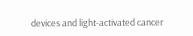devices and light-activated cancer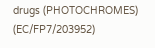drugs (PHOTOCHROMES) (EC/FP7/203952)